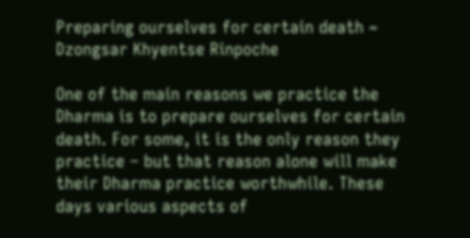Preparing ourselves for certain death ~ Dzongsar Khyentse Rinpoche

One of the main reasons we practice the Dharma is to prepare ourselves for certain death. For some, it is the only reason they practice – but that reason alone will make their Dharma practice worthwhile. These days various aspects of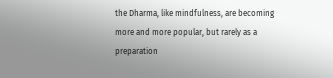the Dharma, like mindfulness, are becoming more and more popular, but rarely as a preparation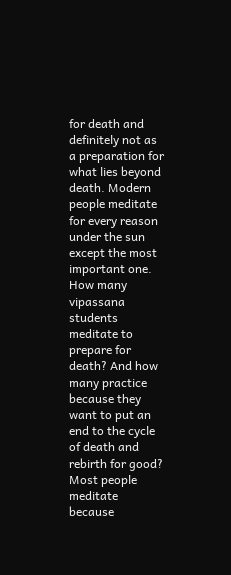for death and definitely not as a preparation for what lies beyond death. Modern people meditate for every reason under the sun except the most important one. How many vipassana students meditate to prepare for death? And how many practice because they want to put an end to the cycle of death and rebirth for good? Most people meditate because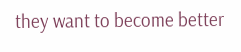they want to become better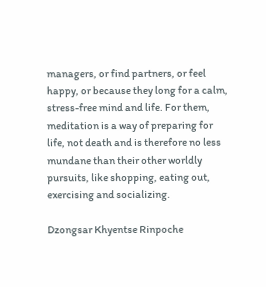managers, or find partners, or feel happy, or because they long for a calm, stress-free mind and life. For them, meditation is a way of preparing for life, not death and is therefore no less mundane than their other worldly pursuits, like shopping, eating out, exercising and socializing.

Dzongsar Khyentse Rinpoche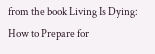from the book Living Is Dying: How to Prepare for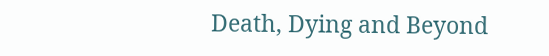Death, Dying and Beyond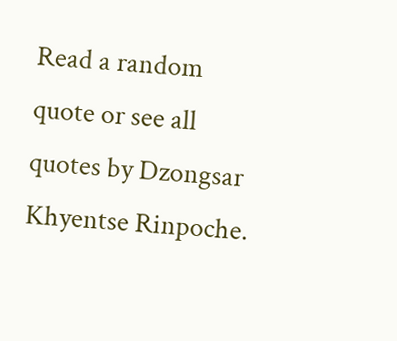Read a random quote or see all quotes by Dzongsar Khyentse Rinpoche.